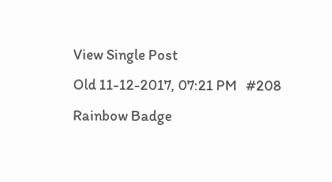View Single Post
Old 11-12-2017, 07:21 PM   #208
Rainbow Badge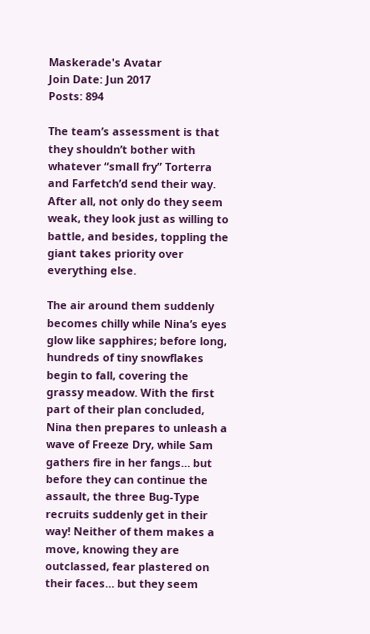Maskerade's Avatar
Join Date: Jun 2017
Posts: 894

The team’s assessment is that they shouldn’t bother with whatever “small fry” Torterra and Farfetch’d send their way. After all, not only do they seem weak, they look just as willing to battle, and besides, toppling the giant takes priority over everything else.

The air around them suddenly becomes chilly while Nina’s eyes glow like sapphires; before long, hundreds of tiny snowflakes begin to fall, covering the grassy meadow. With the first part of their plan concluded, Nina then prepares to unleash a wave of Freeze Dry, while Sam gathers fire in her fangs… but before they can continue the assault, the three Bug-Type recruits suddenly get in their way! Neither of them makes a move, knowing they are outclassed, fear plastered on their faces… but they seem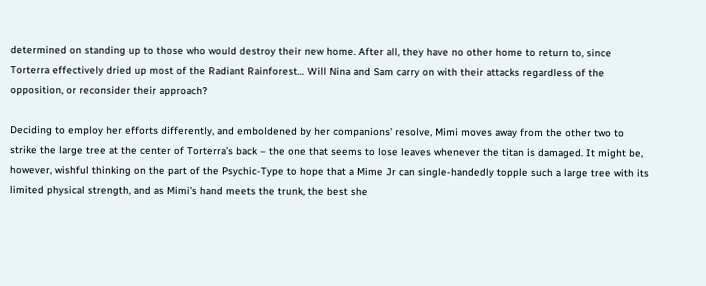determined on standing up to those who would destroy their new home. After all, they have no other home to return to, since Torterra effectively dried up most of the Radiant Rainforest… Will Nina and Sam carry on with their attacks regardless of the opposition, or reconsider their approach?

Deciding to employ her efforts differently, and emboldened by her companions’ resolve, Mimi moves away from the other two to strike the large tree at the center of Torterra’s back – the one that seems to lose leaves whenever the titan is damaged. It might be, however, wishful thinking on the part of the Psychic-Type to hope that a Mime Jr can single-handedly topple such a large tree with its limited physical strength, and as Mimi’s hand meets the trunk, the best she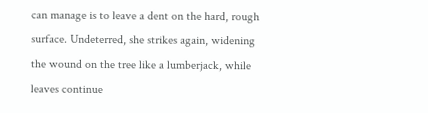can manage is to leave a dent on the hard, rough surface. Undeterred, she strikes again, widening the wound on the tree like a lumberjack, while leaves continue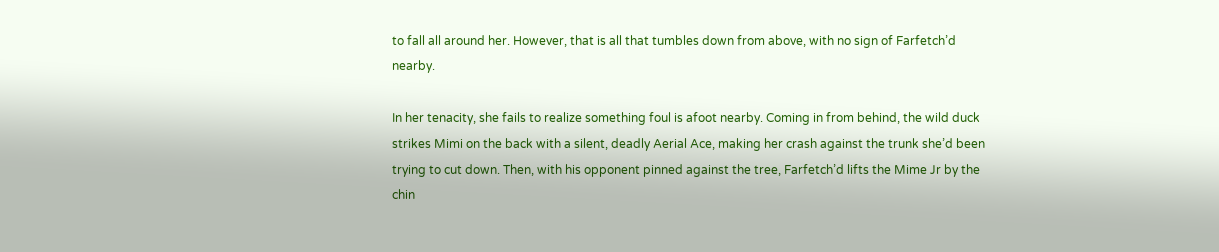to fall all around her. However, that is all that tumbles down from above, with no sign of Farfetch’d nearby.

In her tenacity, she fails to realize something foul is afoot nearby. Coming in from behind, the wild duck strikes Mimi on the back with a silent, deadly Aerial Ace, making her crash against the trunk she’d been trying to cut down. Then, with his opponent pinned against the tree, Farfetch’d lifts the Mime Jr by the chin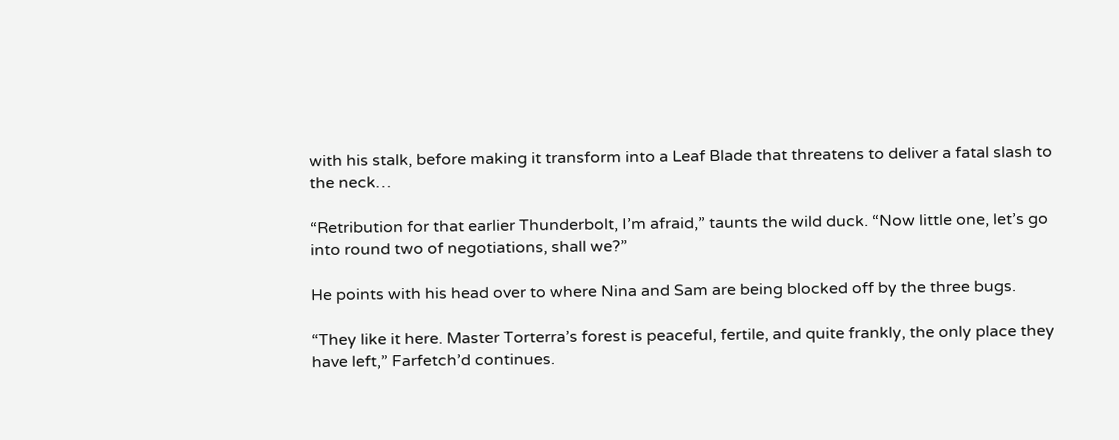with his stalk, before making it transform into a Leaf Blade that threatens to deliver a fatal slash to the neck…

“Retribution for that earlier Thunderbolt, I’m afraid,” taunts the wild duck. “Now little one, let’s go into round two of negotiations, shall we?”

He points with his head over to where Nina and Sam are being blocked off by the three bugs.

“They like it here. Master Torterra’s forest is peaceful, fertile, and quite frankly, the only place they have left,” Farfetch’d continues.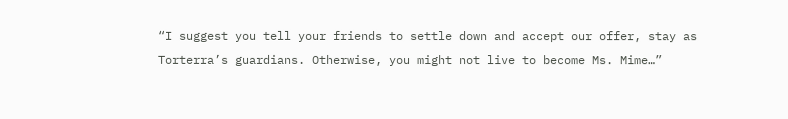“I suggest you tell your friends to settle down and accept our offer, stay as Torterra’s guardians. Otherwise, you might not live to become Ms. Mime…”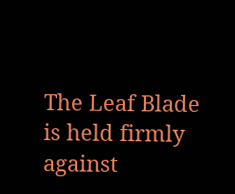The Leaf Blade is held firmly against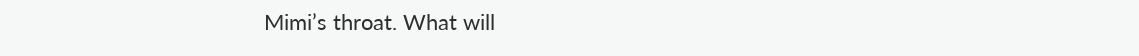Mimi’s throat. What will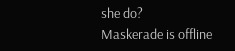she do?
Maskerade is offline